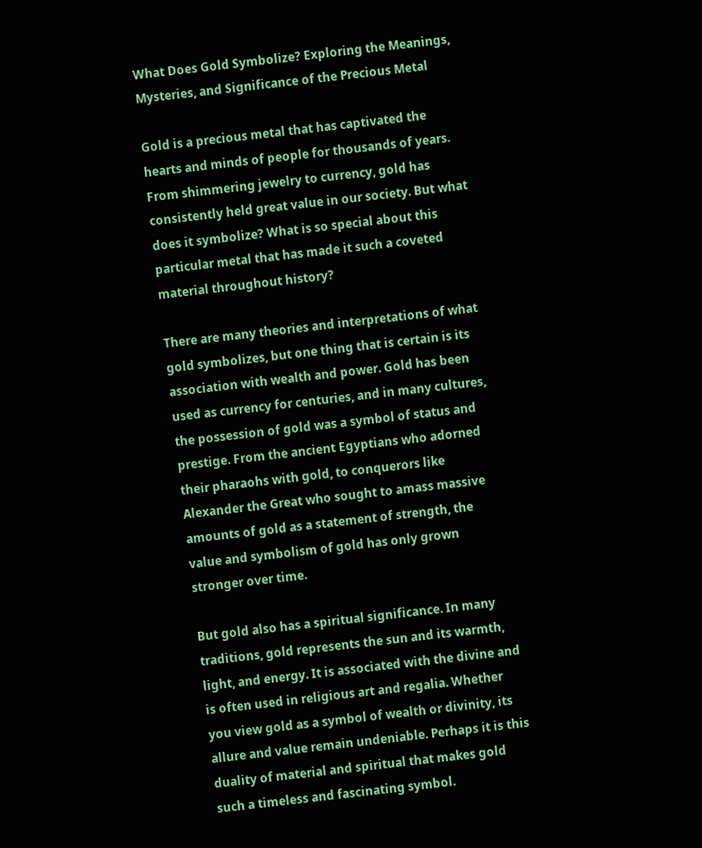What Does Gold Symbolize? Exploring the Meanings, Mysteries, and Significance of the Precious Metal

Gold is a precious metal that has captivated the hearts and minds of people for thousands of years. From shimmering jewelry to currency, gold has consistently held great value in our society. But what does it symbolize? What is so special about this particular metal that has made it such a coveted material throughout history?

There are many theories and interpretations of what gold symbolizes, but one thing that is certain is its association with wealth and power. Gold has been used as currency for centuries, and in many cultures, the possession of gold was a symbol of status and prestige. From the ancient Egyptians who adorned their pharaohs with gold, to conquerors like Alexander the Great who sought to amass massive amounts of gold as a statement of strength, the value and symbolism of gold has only grown stronger over time.

But gold also has a spiritual significance. In many traditions, gold represents the sun and its warmth, light, and energy. It is associated with the divine and is often used in religious art and regalia. Whether you view gold as a symbol of wealth or divinity, its allure and value remain undeniable. Perhaps it is this duality of material and spiritual that makes gold such a timeless and fascinating symbol.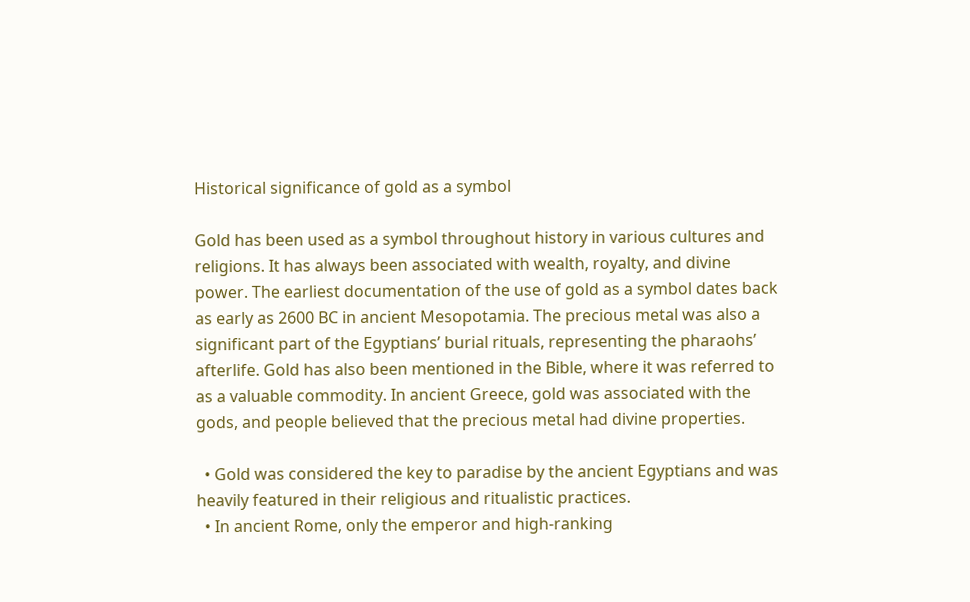Historical significance of gold as a symbol

Gold has been used as a symbol throughout history in various cultures and religions. It has always been associated with wealth, royalty, and divine power. The earliest documentation of the use of gold as a symbol dates back as early as 2600 BC in ancient Mesopotamia. The precious metal was also a significant part of the Egyptians’ burial rituals, representing the pharaohs’ afterlife. Gold has also been mentioned in the Bible, where it was referred to as a valuable commodity. In ancient Greece, gold was associated with the gods, and people believed that the precious metal had divine properties.

  • Gold was considered the key to paradise by the ancient Egyptians and was heavily featured in their religious and ritualistic practices.
  • In ancient Rome, only the emperor and high-ranking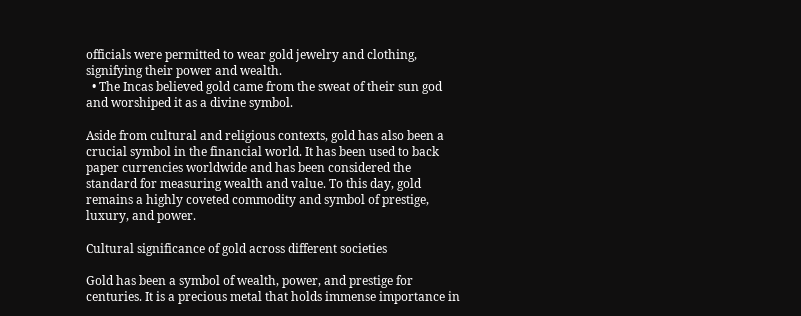officials were permitted to wear gold jewelry and clothing, signifying their power and wealth.
  • The Incas believed gold came from the sweat of their sun god and worshiped it as a divine symbol.

Aside from cultural and religious contexts, gold has also been a crucial symbol in the financial world. It has been used to back paper currencies worldwide and has been considered the standard for measuring wealth and value. To this day, gold remains a highly coveted commodity and symbol of prestige, luxury, and power.

Cultural significance of gold across different societies

Gold has been a symbol of wealth, power, and prestige for centuries. It is a precious metal that holds immense importance in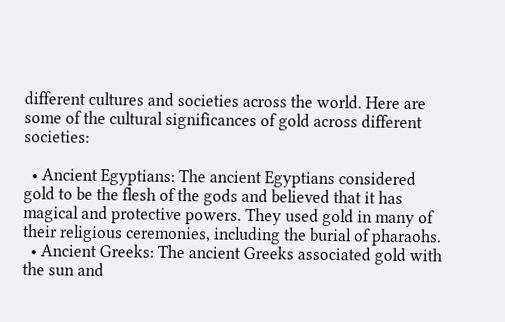different cultures and societies across the world. Here are some of the cultural significances of gold across different societies:

  • Ancient Egyptians: The ancient Egyptians considered gold to be the flesh of the gods and believed that it has magical and protective powers. They used gold in many of their religious ceremonies, including the burial of pharaohs.
  • Ancient Greeks: The ancient Greeks associated gold with the sun and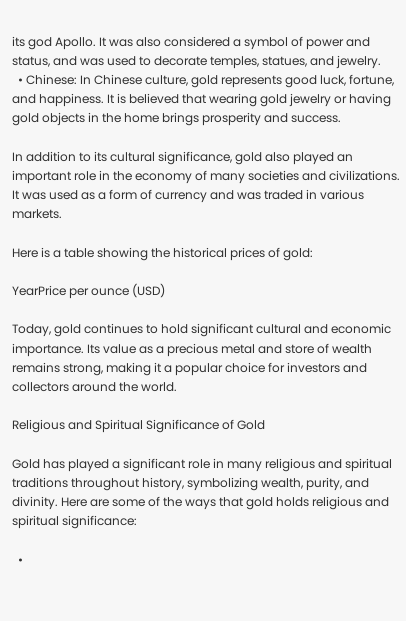its god Apollo. It was also considered a symbol of power and status, and was used to decorate temples, statues, and jewelry.
  • Chinese: In Chinese culture, gold represents good luck, fortune, and happiness. It is believed that wearing gold jewelry or having gold objects in the home brings prosperity and success.

In addition to its cultural significance, gold also played an important role in the economy of many societies and civilizations. It was used as a form of currency and was traded in various markets.

Here is a table showing the historical prices of gold:

YearPrice per ounce (USD)

Today, gold continues to hold significant cultural and economic importance. Its value as a precious metal and store of wealth remains strong, making it a popular choice for investors and collectors around the world.

Religious and Spiritual Significance of Gold

Gold has played a significant role in many religious and spiritual traditions throughout history, symbolizing wealth, purity, and divinity. Here are some of the ways that gold holds religious and spiritual significance:

  •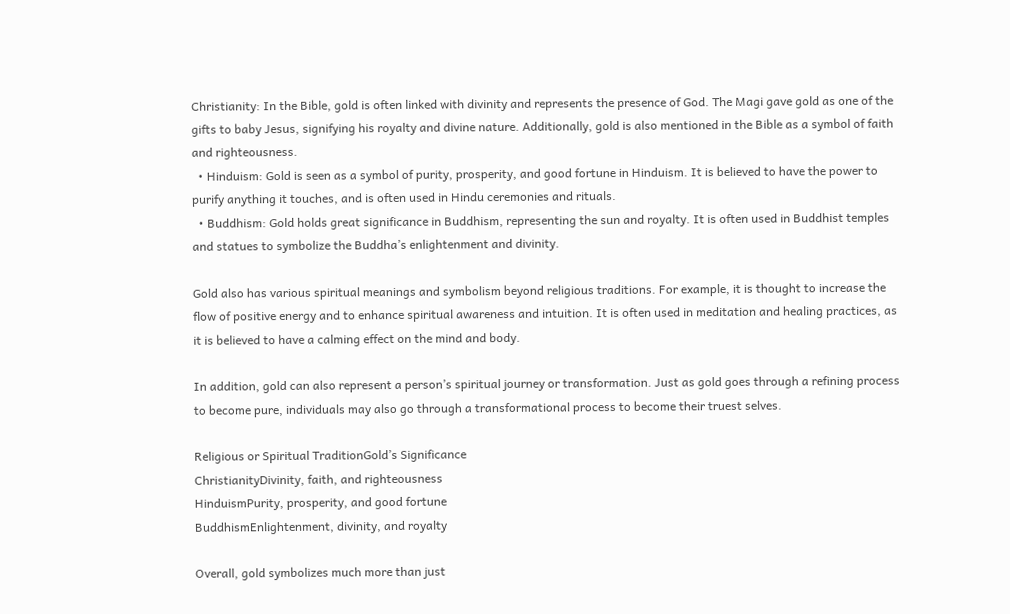Christianity: In the Bible, gold is often linked with divinity and represents the presence of God. The Magi gave gold as one of the gifts to baby Jesus, signifying his royalty and divine nature. Additionally, gold is also mentioned in the Bible as a symbol of faith and righteousness.
  • Hinduism: Gold is seen as a symbol of purity, prosperity, and good fortune in Hinduism. It is believed to have the power to purify anything it touches, and is often used in Hindu ceremonies and rituals.
  • Buddhism: Gold holds great significance in Buddhism, representing the sun and royalty. It is often used in Buddhist temples and statues to symbolize the Buddha’s enlightenment and divinity.

Gold also has various spiritual meanings and symbolism beyond religious traditions. For example, it is thought to increase the flow of positive energy and to enhance spiritual awareness and intuition. It is often used in meditation and healing practices, as it is believed to have a calming effect on the mind and body.

In addition, gold can also represent a person’s spiritual journey or transformation. Just as gold goes through a refining process to become pure, individuals may also go through a transformational process to become their truest selves.

Religious or Spiritual TraditionGold’s Significance
ChristianityDivinity, faith, and righteousness
HinduismPurity, prosperity, and good fortune
BuddhismEnlightenment, divinity, and royalty

Overall, gold symbolizes much more than just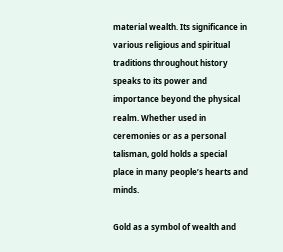material wealth. Its significance in various religious and spiritual traditions throughout history speaks to its power and importance beyond the physical realm. Whether used in ceremonies or as a personal talisman, gold holds a special place in many people’s hearts and minds.

Gold as a symbol of wealth and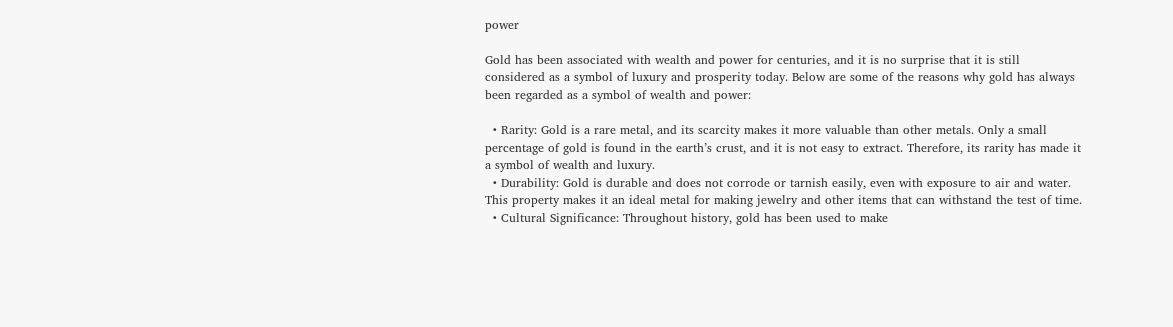power

Gold has been associated with wealth and power for centuries, and it is no surprise that it is still considered as a symbol of luxury and prosperity today. Below are some of the reasons why gold has always been regarded as a symbol of wealth and power:

  • Rarity: Gold is a rare metal, and its scarcity makes it more valuable than other metals. Only a small percentage of gold is found in the earth’s crust, and it is not easy to extract. Therefore, its rarity has made it a symbol of wealth and luxury.
  • Durability: Gold is durable and does not corrode or tarnish easily, even with exposure to air and water. This property makes it an ideal metal for making jewelry and other items that can withstand the test of time.
  • Cultural Significance: Throughout history, gold has been used to make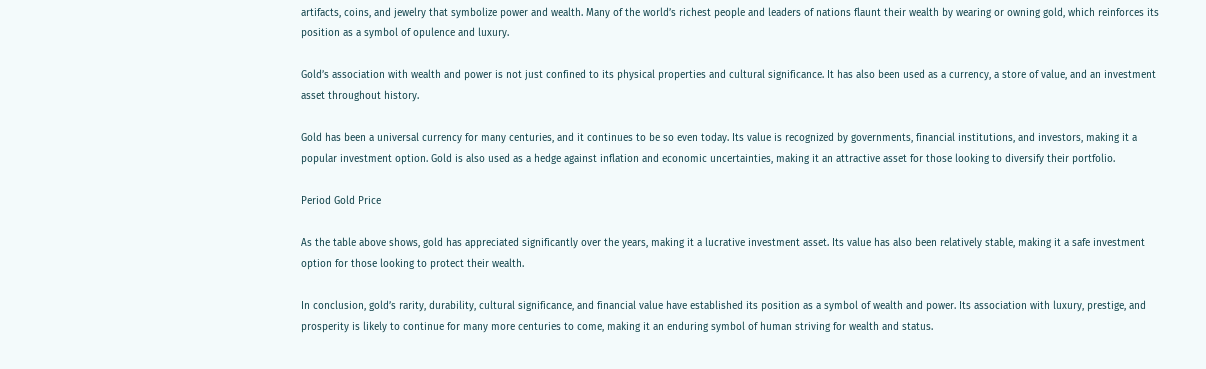artifacts, coins, and jewelry that symbolize power and wealth. Many of the world’s richest people and leaders of nations flaunt their wealth by wearing or owning gold, which reinforces its position as a symbol of opulence and luxury.

Gold’s association with wealth and power is not just confined to its physical properties and cultural significance. It has also been used as a currency, a store of value, and an investment asset throughout history.

Gold has been a universal currency for many centuries, and it continues to be so even today. Its value is recognized by governments, financial institutions, and investors, making it a popular investment option. Gold is also used as a hedge against inflation and economic uncertainties, making it an attractive asset for those looking to diversify their portfolio.

Period Gold Price

As the table above shows, gold has appreciated significantly over the years, making it a lucrative investment asset. Its value has also been relatively stable, making it a safe investment option for those looking to protect their wealth.

In conclusion, gold’s rarity, durability, cultural significance, and financial value have established its position as a symbol of wealth and power. Its association with luxury, prestige, and prosperity is likely to continue for many more centuries to come, making it an enduring symbol of human striving for wealth and status.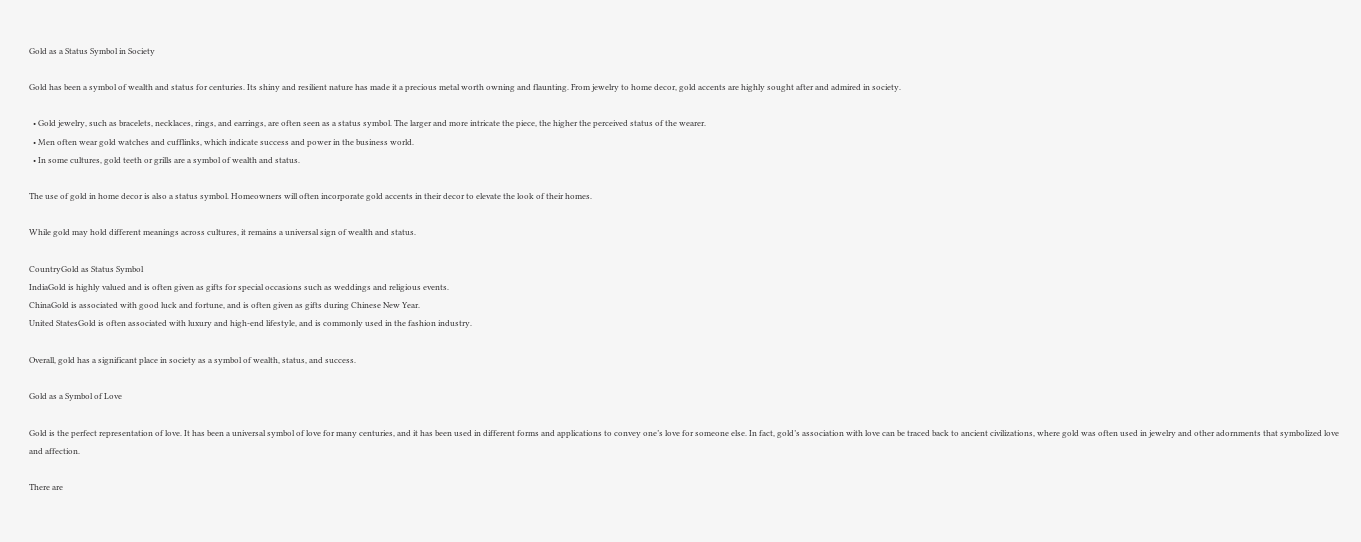Gold as a Status Symbol in Society

Gold has been a symbol of wealth and status for centuries. Its shiny and resilient nature has made it a precious metal worth owning and flaunting. From jewelry to home decor, gold accents are highly sought after and admired in society.

  • Gold jewelry, such as bracelets, necklaces, rings, and earrings, are often seen as a status symbol. The larger and more intricate the piece, the higher the perceived status of the wearer.
  • Men often wear gold watches and cufflinks, which indicate success and power in the business world.
  • In some cultures, gold teeth or grills are a symbol of wealth and status.

The use of gold in home decor is also a status symbol. Homeowners will often incorporate gold accents in their decor to elevate the look of their homes.

While gold may hold different meanings across cultures, it remains a universal sign of wealth and status.

CountryGold as Status Symbol
IndiaGold is highly valued and is often given as gifts for special occasions such as weddings and religious events.
ChinaGold is associated with good luck and fortune, and is often given as gifts during Chinese New Year.
United StatesGold is often associated with luxury and high-end lifestyle, and is commonly used in the fashion industry.

Overall, gold has a significant place in society as a symbol of wealth, status, and success.

Gold as a Symbol of Love

Gold is the perfect representation of love. It has been a universal symbol of love for many centuries, and it has been used in different forms and applications to convey one’s love for someone else. In fact, gold’s association with love can be traced back to ancient civilizations, where gold was often used in jewelry and other adornments that symbolized love and affection.

There are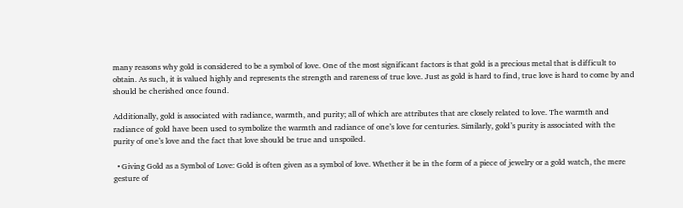many reasons why gold is considered to be a symbol of love. One of the most significant factors is that gold is a precious metal that is difficult to obtain. As such, it is valued highly and represents the strength and rareness of true love. Just as gold is hard to find, true love is hard to come by and should be cherished once found.

Additionally, gold is associated with radiance, warmth, and purity; all of which are attributes that are closely related to love. The warmth and radiance of gold have been used to symbolize the warmth and radiance of one’s love for centuries. Similarly, gold’s purity is associated with the purity of one’s love and the fact that love should be true and unspoiled.

  • Giving Gold as a Symbol of Love: Gold is often given as a symbol of love. Whether it be in the form of a piece of jewelry or a gold watch, the mere gesture of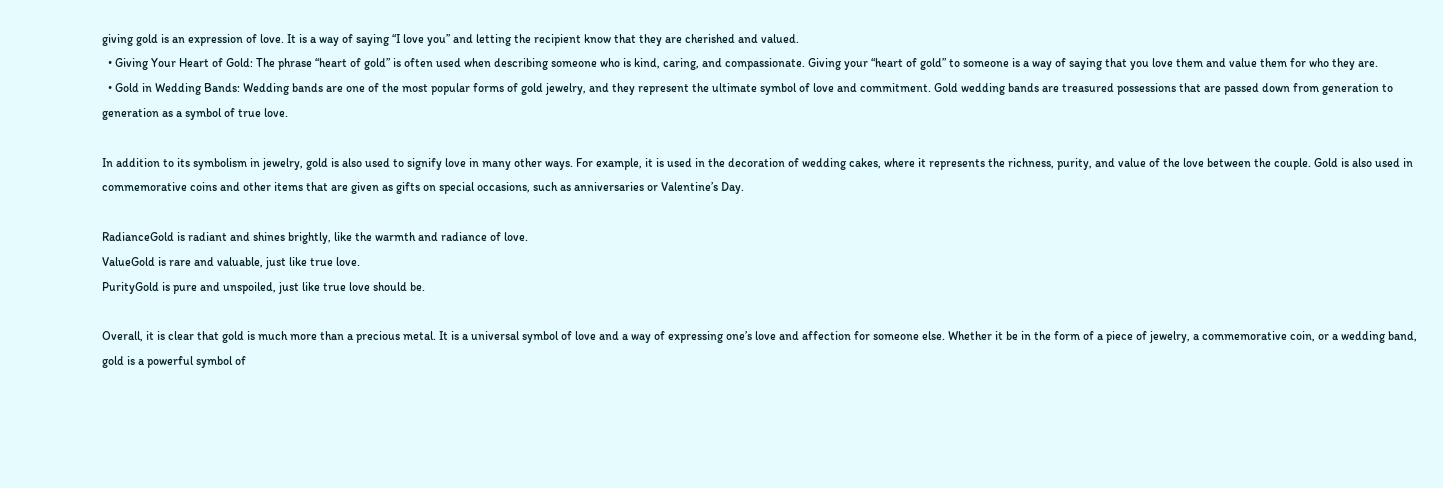giving gold is an expression of love. It is a way of saying “I love you” and letting the recipient know that they are cherished and valued.
  • Giving Your Heart of Gold: The phrase “heart of gold” is often used when describing someone who is kind, caring, and compassionate. Giving your “heart of gold” to someone is a way of saying that you love them and value them for who they are.
  • Gold in Wedding Bands: Wedding bands are one of the most popular forms of gold jewelry, and they represent the ultimate symbol of love and commitment. Gold wedding bands are treasured possessions that are passed down from generation to generation as a symbol of true love.

In addition to its symbolism in jewelry, gold is also used to signify love in many other ways. For example, it is used in the decoration of wedding cakes, where it represents the richness, purity, and value of the love between the couple. Gold is also used in commemorative coins and other items that are given as gifts on special occasions, such as anniversaries or Valentine’s Day.

RadianceGold is radiant and shines brightly, like the warmth and radiance of love.
ValueGold is rare and valuable, just like true love.
PurityGold is pure and unspoiled, just like true love should be.

Overall, it is clear that gold is much more than a precious metal. It is a universal symbol of love and a way of expressing one’s love and affection for someone else. Whether it be in the form of a piece of jewelry, a commemorative coin, or a wedding band, gold is a powerful symbol of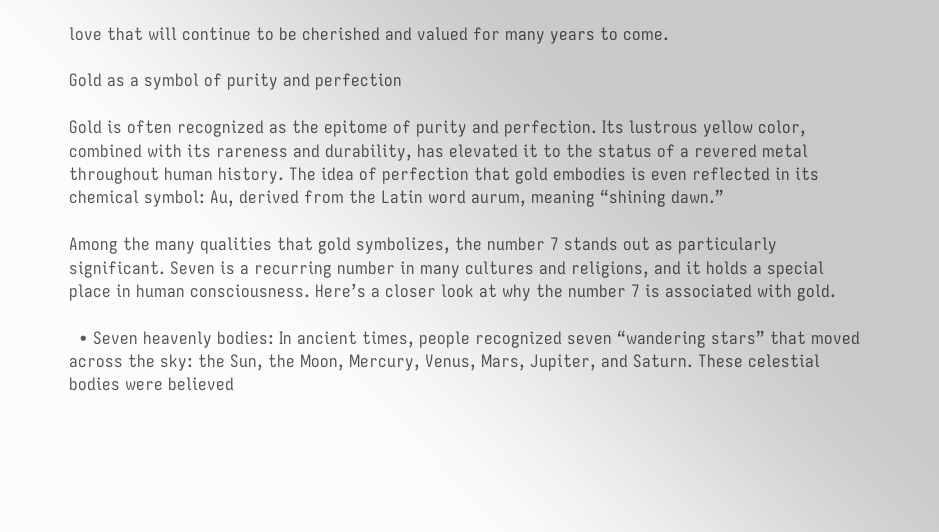love that will continue to be cherished and valued for many years to come.

Gold as a symbol of purity and perfection

Gold is often recognized as the epitome of purity and perfection. Its lustrous yellow color, combined with its rareness and durability, has elevated it to the status of a revered metal throughout human history. The idea of perfection that gold embodies is even reflected in its chemical symbol: Au, derived from the Latin word aurum, meaning “shining dawn.”

Among the many qualities that gold symbolizes, the number 7 stands out as particularly significant. Seven is a recurring number in many cultures and religions, and it holds a special place in human consciousness. Here’s a closer look at why the number 7 is associated with gold.

  • Seven heavenly bodies: In ancient times, people recognized seven “wandering stars” that moved across the sky: the Sun, the Moon, Mercury, Venus, Mars, Jupiter, and Saturn. These celestial bodies were believed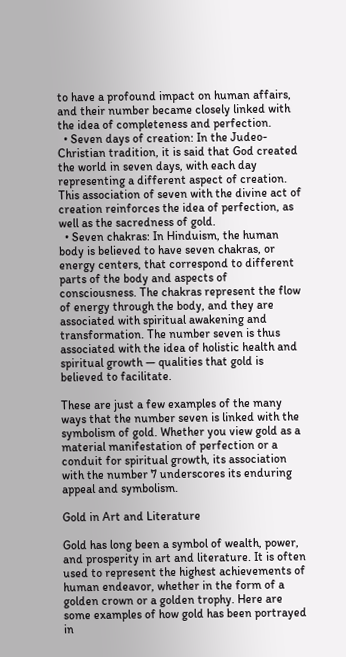to have a profound impact on human affairs, and their number became closely linked with the idea of completeness and perfection.
  • Seven days of creation: In the Judeo-Christian tradition, it is said that God created the world in seven days, with each day representing a different aspect of creation. This association of seven with the divine act of creation reinforces the idea of perfection, as well as the sacredness of gold.
  • Seven chakras: In Hinduism, the human body is believed to have seven chakras, or energy centers, that correspond to different parts of the body and aspects of consciousness. The chakras represent the flow of energy through the body, and they are associated with spiritual awakening and transformation. The number seven is thus associated with the idea of holistic health and spiritual growth — qualities that gold is believed to facilitate.

These are just a few examples of the many ways that the number seven is linked with the symbolism of gold. Whether you view gold as a material manifestation of perfection or a conduit for spiritual growth, its association with the number 7 underscores its enduring appeal and symbolism.

Gold in Art and Literature

Gold has long been a symbol of wealth, power, and prosperity in art and literature. It is often used to represent the highest achievements of human endeavor, whether in the form of a golden crown or a golden trophy. Here are some examples of how gold has been portrayed in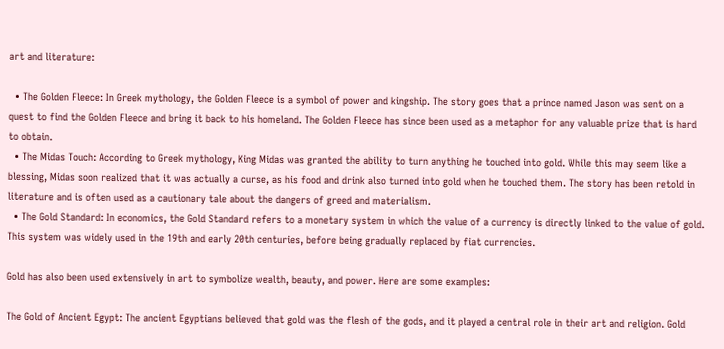art and literature:

  • The Golden Fleece: In Greek mythology, the Golden Fleece is a symbol of power and kingship. The story goes that a prince named Jason was sent on a quest to find the Golden Fleece and bring it back to his homeland. The Golden Fleece has since been used as a metaphor for any valuable prize that is hard to obtain.
  • The Midas Touch: According to Greek mythology, King Midas was granted the ability to turn anything he touched into gold. While this may seem like a blessing, Midas soon realized that it was actually a curse, as his food and drink also turned into gold when he touched them. The story has been retold in literature and is often used as a cautionary tale about the dangers of greed and materialism.
  • The Gold Standard: In economics, the Gold Standard refers to a monetary system in which the value of a currency is directly linked to the value of gold. This system was widely used in the 19th and early 20th centuries, before being gradually replaced by fiat currencies.

Gold has also been used extensively in art to symbolize wealth, beauty, and power. Here are some examples:

The Gold of Ancient Egypt: The ancient Egyptians believed that gold was the flesh of the gods, and it played a central role in their art and religion. Gold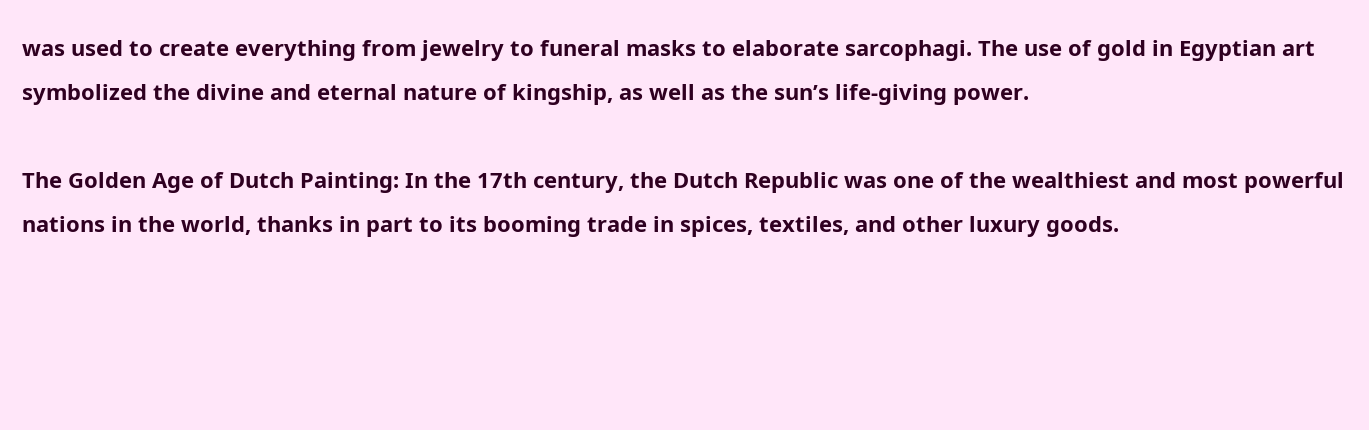was used to create everything from jewelry to funeral masks to elaborate sarcophagi. The use of gold in Egyptian art symbolized the divine and eternal nature of kingship, as well as the sun’s life-giving power.

The Golden Age of Dutch Painting: In the 17th century, the Dutch Republic was one of the wealthiest and most powerful nations in the world, thanks in part to its booming trade in spices, textiles, and other luxury goods.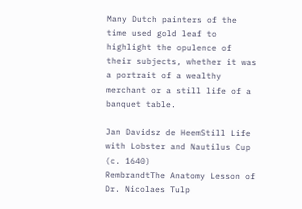Many Dutch painters of the time used gold leaf to highlight the opulence of their subjects, whether it was a portrait of a wealthy merchant or a still life of a banquet table.

Jan Davidsz de HeemStill Life with Lobster and Nautilus Cup (c. 1640)
RembrandtThe Anatomy Lesson of Dr. Nicolaes Tulp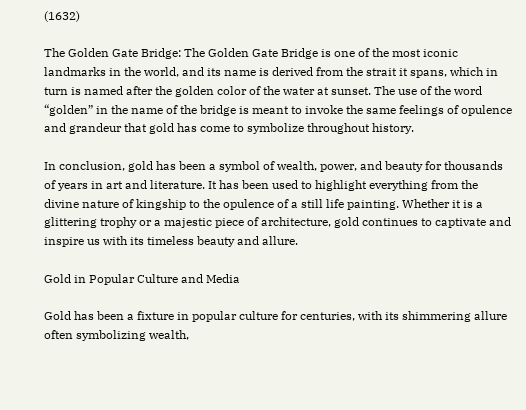(1632)

The Golden Gate Bridge: The Golden Gate Bridge is one of the most iconic landmarks in the world, and its name is derived from the strait it spans, which in turn is named after the golden color of the water at sunset. The use of the word “golden” in the name of the bridge is meant to invoke the same feelings of opulence and grandeur that gold has come to symbolize throughout history.

In conclusion, gold has been a symbol of wealth, power, and beauty for thousands of years in art and literature. It has been used to highlight everything from the divine nature of kingship to the opulence of a still life painting. Whether it is a glittering trophy or a majestic piece of architecture, gold continues to captivate and inspire us with its timeless beauty and allure.

Gold in Popular Culture and Media

Gold has been a fixture in popular culture for centuries, with its shimmering allure often symbolizing wealth,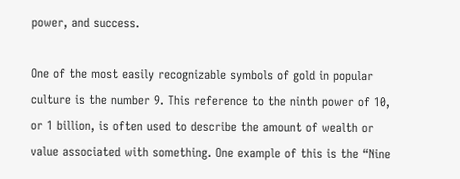power, and success.

One of the most easily recognizable symbols of gold in popular culture is the number 9. This reference to the ninth power of 10, or 1 billion, is often used to describe the amount of wealth or value associated with something. One example of this is the “Nine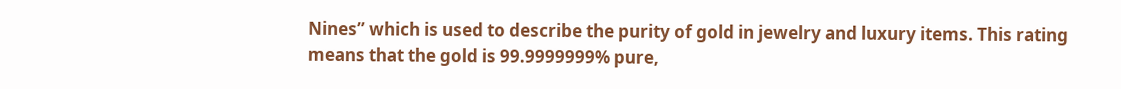Nines” which is used to describe the purity of gold in jewelry and luxury items. This rating means that the gold is 99.9999999% pure,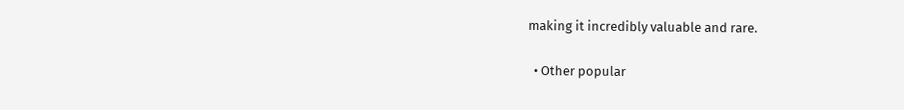making it incredibly valuable and rare.

  • Other popular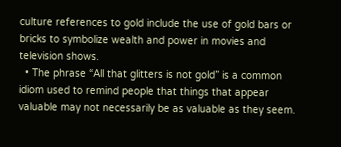culture references to gold include the use of gold bars or bricks to symbolize wealth and power in movies and television shows.
  • The phrase “All that glitters is not gold” is a common idiom used to remind people that things that appear valuable may not necessarily be as valuable as they seem.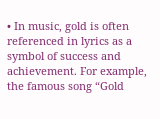• In music, gold is often referenced in lyrics as a symbol of success and achievement. For example, the famous song “Gold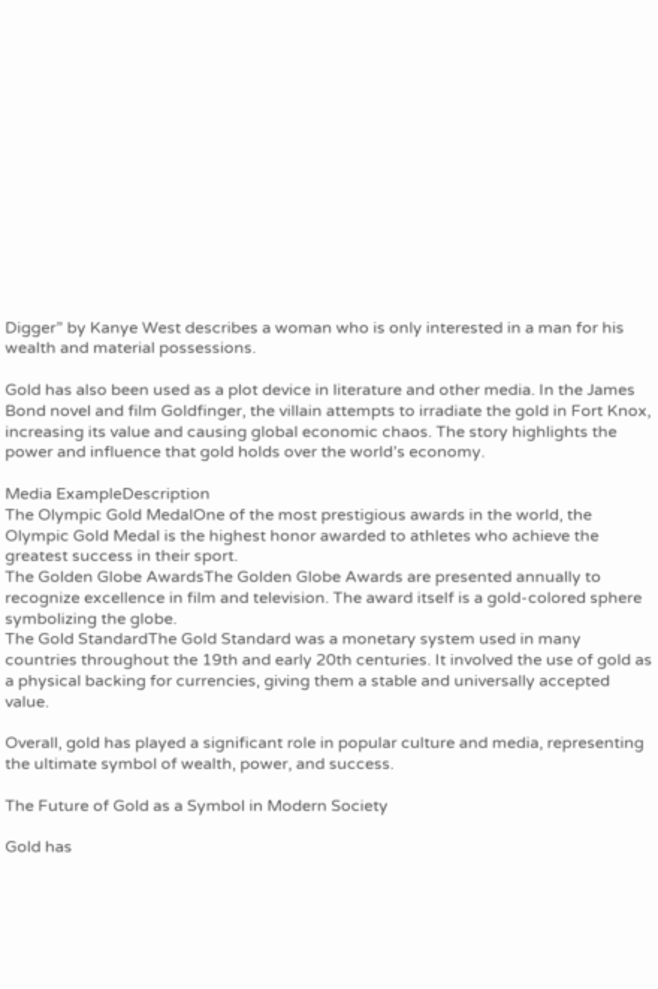Digger” by Kanye West describes a woman who is only interested in a man for his wealth and material possessions.

Gold has also been used as a plot device in literature and other media. In the James Bond novel and film Goldfinger, the villain attempts to irradiate the gold in Fort Knox, increasing its value and causing global economic chaos. The story highlights the power and influence that gold holds over the world’s economy.

Media ExampleDescription
The Olympic Gold MedalOne of the most prestigious awards in the world, the Olympic Gold Medal is the highest honor awarded to athletes who achieve the greatest success in their sport.
The Golden Globe AwardsThe Golden Globe Awards are presented annually to recognize excellence in film and television. The award itself is a gold-colored sphere symbolizing the globe.
The Gold StandardThe Gold Standard was a monetary system used in many countries throughout the 19th and early 20th centuries. It involved the use of gold as a physical backing for currencies, giving them a stable and universally accepted value.

Overall, gold has played a significant role in popular culture and media, representing the ultimate symbol of wealth, power, and success.

The Future of Gold as a Symbol in Modern Society

Gold has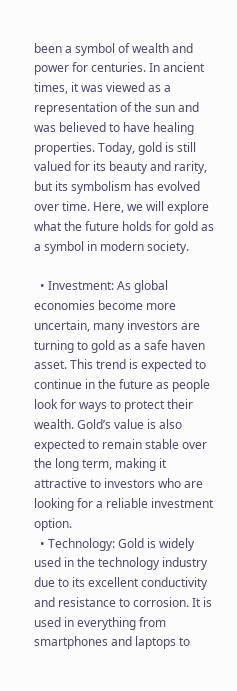been a symbol of wealth and power for centuries. In ancient times, it was viewed as a representation of the sun and was believed to have healing properties. Today, gold is still valued for its beauty and rarity, but its symbolism has evolved over time. Here, we will explore what the future holds for gold as a symbol in modern society.

  • Investment: As global economies become more uncertain, many investors are turning to gold as a safe haven asset. This trend is expected to continue in the future as people look for ways to protect their wealth. Gold’s value is also expected to remain stable over the long term, making it attractive to investors who are looking for a reliable investment option.
  • Technology: Gold is widely used in the technology industry due to its excellent conductivity and resistance to corrosion. It is used in everything from smartphones and laptops to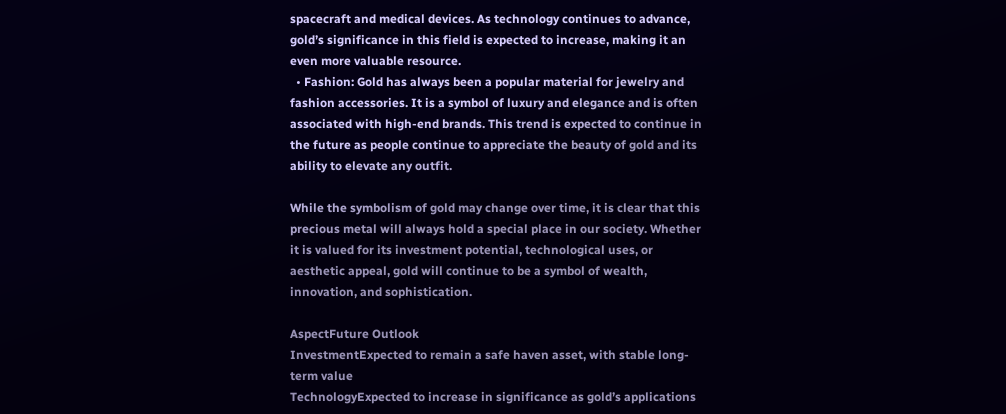spacecraft and medical devices. As technology continues to advance, gold’s significance in this field is expected to increase, making it an even more valuable resource.
  • Fashion: Gold has always been a popular material for jewelry and fashion accessories. It is a symbol of luxury and elegance and is often associated with high-end brands. This trend is expected to continue in the future as people continue to appreciate the beauty of gold and its ability to elevate any outfit.

While the symbolism of gold may change over time, it is clear that this precious metal will always hold a special place in our society. Whether it is valued for its investment potential, technological uses, or aesthetic appeal, gold will continue to be a symbol of wealth, innovation, and sophistication.

AspectFuture Outlook
InvestmentExpected to remain a safe haven asset, with stable long-term value
TechnologyExpected to increase in significance as gold’s applications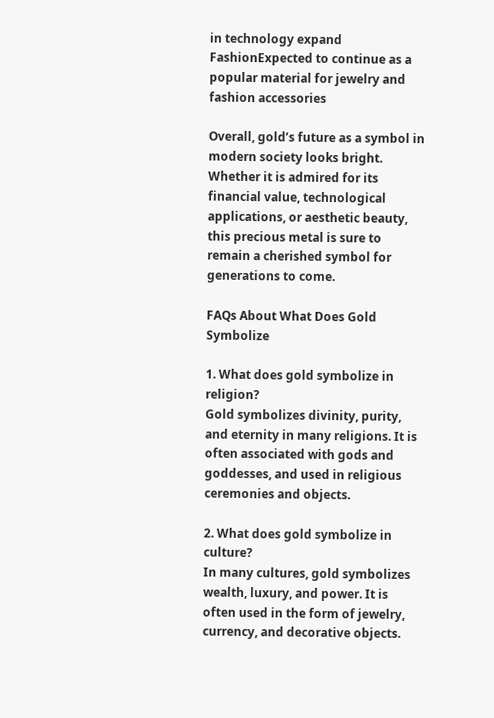in technology expand
FashionExpected to continue as a popular material for jewelry and fashion accessories

Overall, gold’s future as a symbol in modern society looks bright. Whether it is admired for its financial value, technological applications, or aesthetic beauty, this precious metal is sure to remain a cherished symbol for generations to come.

FAQs About What Does Gold Symbolize

1. What does gold symbolize in religion?
Gold symbolizes divinity, purity, and eternity in many religions. It is often associated with gods and goddesses, and used in religious ceremonies and objects.

2. What does gold symbolize in culture?
In many cultures, gold symbolizes wealth, luxury, and power. It is often used in the form of jewelry, currency, and decorative objects.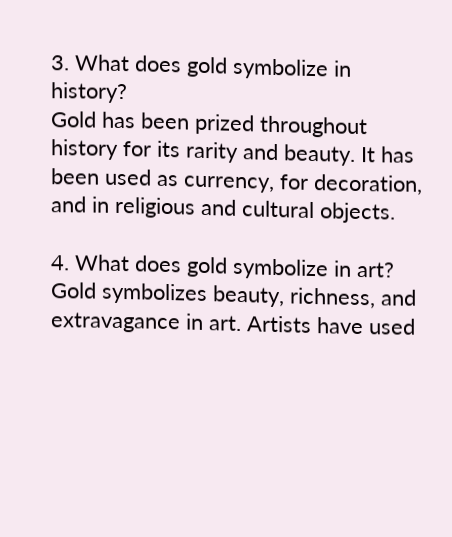3. What does gold symbolize in history?
Gold has been prized throughout history for its rarity and beauty. It has been used as currency, for decoration, and in religious and cultural objects.

4. What does gold symbolize in art?
Gold symbolizes beauty, richness, and extravagance in art. Artists have used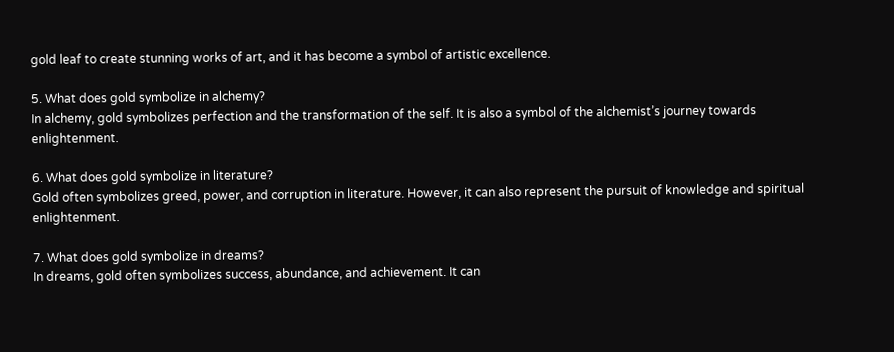gold leaf to create stunning works of art, and it has become a symbol of artistic excellence.

5. What does gold symbolize in alchemy?
In alchemy, gold symbolizes perfection and the transformation of the self. It is also a symbol of the alchemist’s journey towards enlightenment.

6. What does gold symbolize in literature?
Gold often symbolizes greed, power, and corruption in literature. However, it can also represent the pursuit of knowledge and spiritual enlightenment.

7. What does gold symbolize in dreams?
In dreams, gold often symbolizes success, abundance, and achievement. It can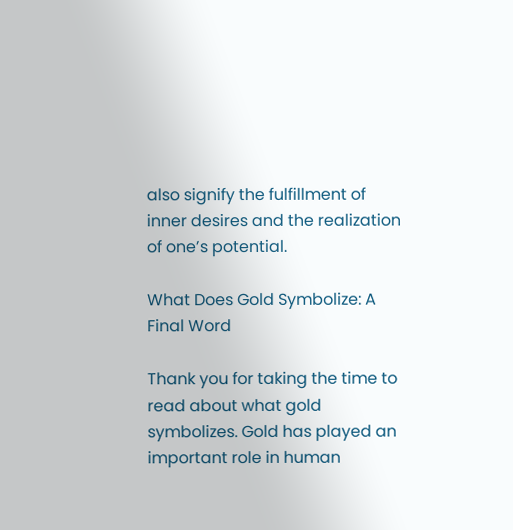also signify the fulfillment of inner desires and the realization of one’s potential.

What Does Gold Symbolize: A Final Word

Thank you for taking the time to read about what gold symbolizes. Gold has played an important role in human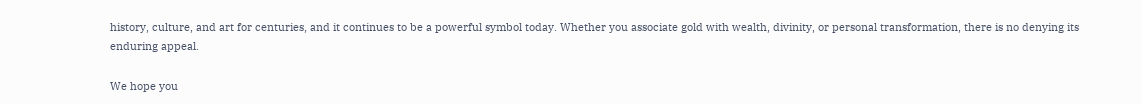history, culture, and art for centuries, and it continues to be a powerful symbol today. Whether you associate gold with wealth, divinity, or personal transformation, there is no denying its enduring appeal.

We hope you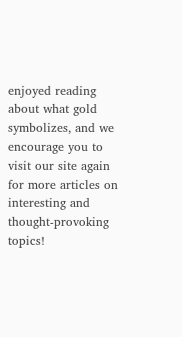enjoyed reading about what gold symbolizes, and we encourage you to visit our site again for more articles on interesting and thought-provoking topics!